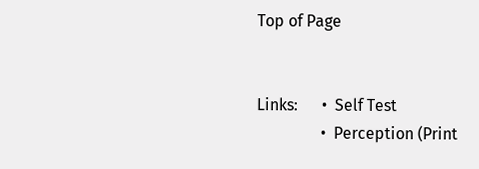Top of Page


Links:      •  Self Test
                •  Perception (Print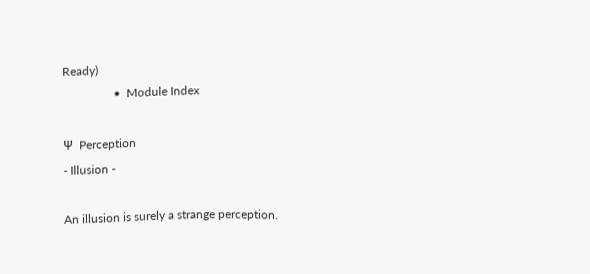Ready)
                 •  Module Index

Ψ  Perception
- Illusion -

An illusion is surely a strange perception.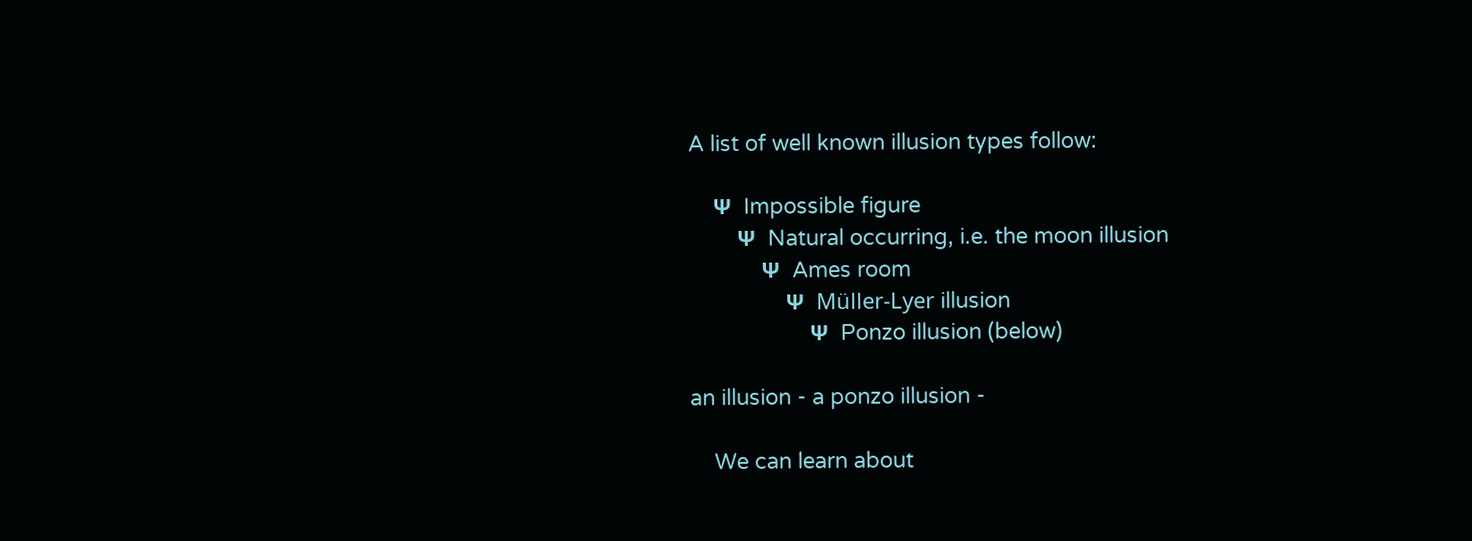A list of well known illusion types follow:

    Ψ  Impossible figure
        Ψ  Natural occurring, i.e. the moon illusion
            Ψ  Ames room
                Ψ  Müller-Lyer illusion
                    Ψ  Ponzo illusion (below)

an illusion - a ponzo illusion -

    We can learn about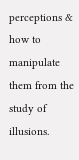perceptions & how to manipulate them from the study of illusions.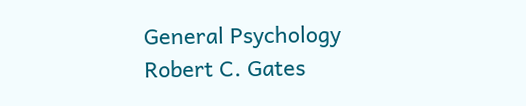General Psychology
Robert C. Gates